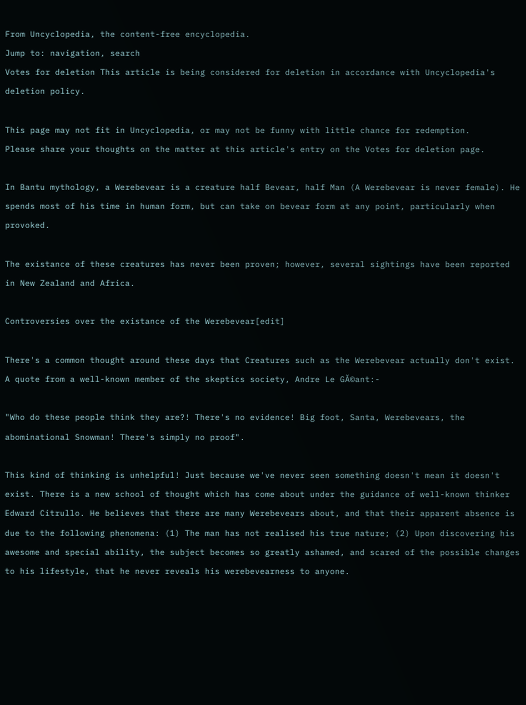From Uncyclopedia, the content-free encyclopedia.
Jump to: navigation, search
Votes for deletion This article is being considered for deletion in accordance with Uncyclopedia's deletion policy.

This page may not fit in Uncyclopedia, or may not be funny with little chance for redemption.
Please share your thoughts on the matter at this article's entry on the Votes for deletion page.

In Bantu mythology, a Werebevear is a creature half Bevear, half Man (A Werebevear is never female). He spends most of his time in human form, but can take on bevear form at any point, particularly when provoked.

The existance of these creatures has never been proven; however, several sightings have been reported in New Zealand and Africa.

Controversies over the existance of the Werebevear[edit]

There's a common thought around these days that Creatures such as the Werebevear actually don't exist. A quote from a well-known member of the skeptics society, Andre Le GĂ©ant:-

"Who do these people think they are?! There's no evidence! Big foot, Santa, Werebevears, the abominational Snowman! There's simply no proof".

This kind of thinking is unhelpful! Just because we've never seen something doesn't mean it doesn't exist. There is a new school of thought which has come about under the guidance of well-known thinker Edward Citrullo. He believes that there are many Werebevears about, and that their apparent absence is due to the following phenomena: (1) The man has not realised his true nature; (2) Upon discovering his awesome and special ability, the subject becomes so greatly ashamed, and scared of the possible changes to his lifestyle, that he never reveals his werebevearness to anyone.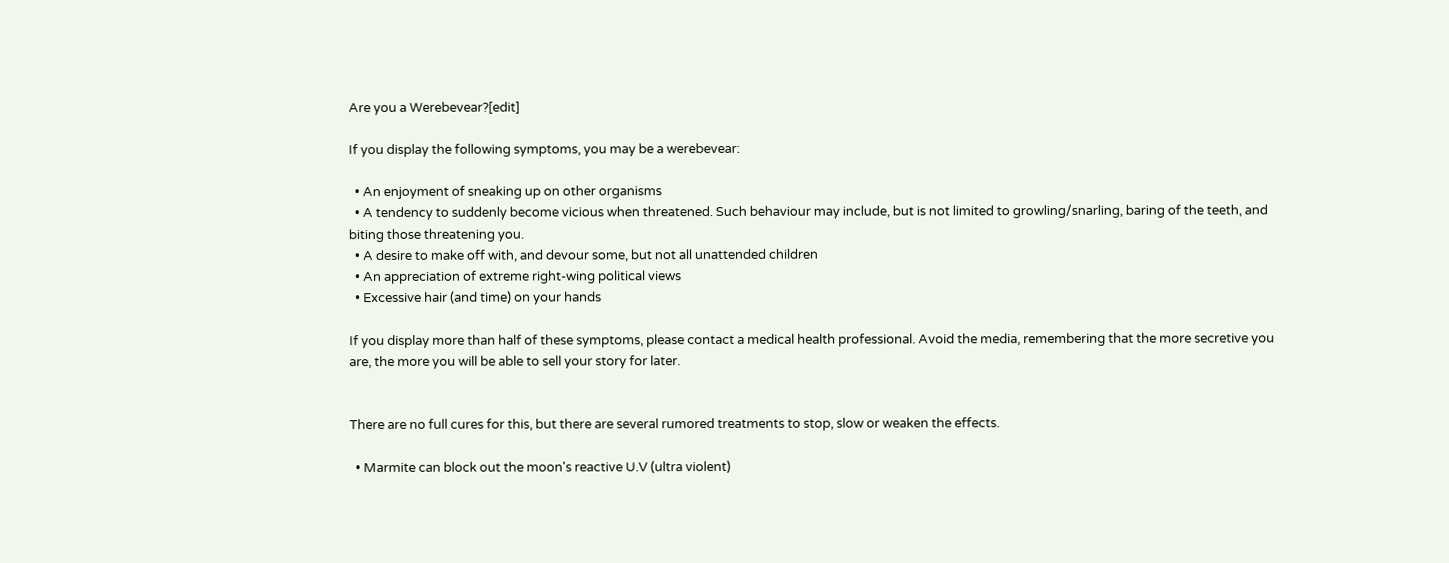Are you a Werebevear?[edit]

If you display the following symptoms, you may be a werebevear:

  • An enjoyment of sneaking up on other organisms
  • A tendency to suddenly become vicious when threatened. Such behaviour may include, but is not limited to growling/snarling, baring of the teeth, and biting those threatening you.
  • A desire to make off with, and devour some, but not all unattended children
  • An appreciation of extreme right-wing political views
  • Excessive hair (and time) on your hands

If you display more than half of these symptoms, please contact a medical health professional. Avoid the media, remembering that the more secretive you are, the more you will be able to sell your story for later.


There are no full cures for this, but there are several rumored treatments to stop, slow or weaken the effects.

  • Marmite can block out the moon's reactive U.V (ultra violent)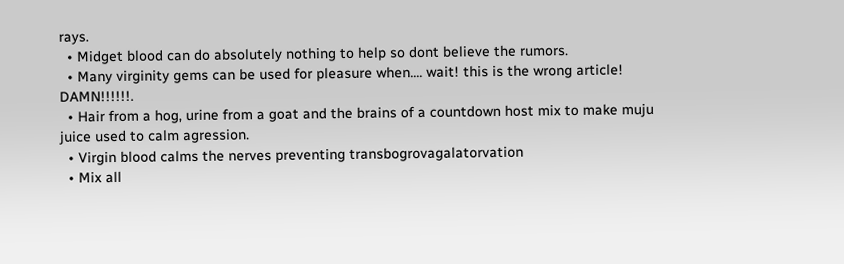rays.
  • Midget blood can do absolutely nothing to help so dont believe the rumors.
  • Many virginity gems can be used for pleasure when.... wait! this is the wrong article! DAMN!!!!!!.
  • Hair from a hog, urine from a goat and the brains of a countdown host mix to make muju juice used to calm agression.
  • Virgin blood calms the nerves preventing transbogrovagalatorvation
  • Mix all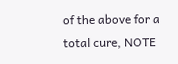of the above for a total cure, NOTE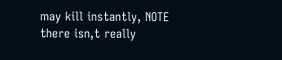may kill instantly, NOTE there isn,t really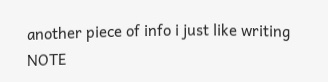another piece of info i just like writing NOTE